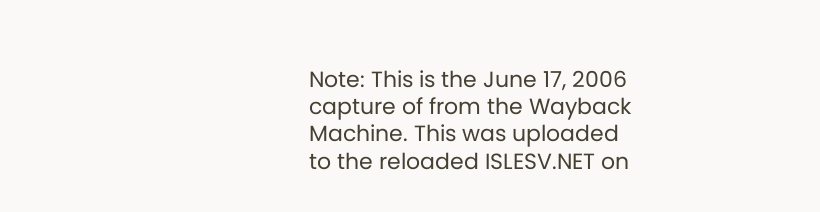Note: This is the June 17, 2006 capture of from the Wayback Machine. This was uploaded to the reloaded ISLESV.NET on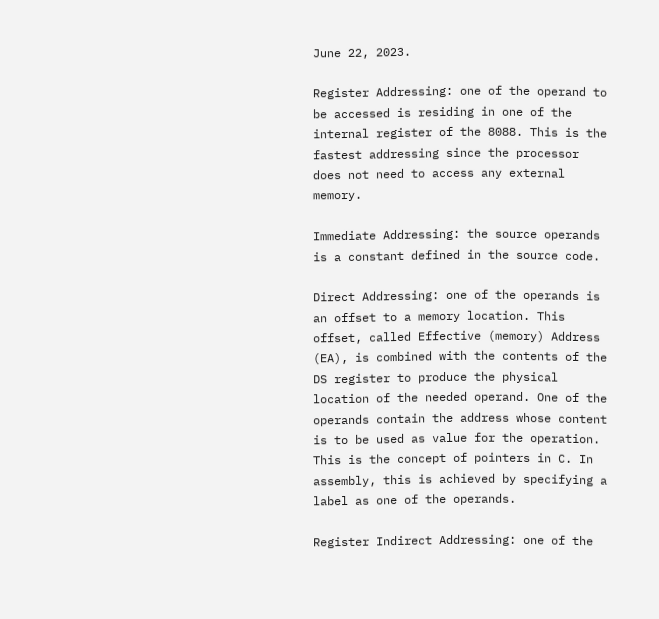June 22, 2023.

Register Addressing: one of the operand to be accessed is residing in one of the internal register of the 8088. This is the fastest addressing since the processor does not need to access any external memory.

Immediate Addressing: the source operands is a constant defined in the source code.

Direct Addressing: one of the operands is an offset to a memory location. This offset, called Effective (memory) Address (EA), is combined with the contents of the DS register to produce the physical location of the needed operand. One of the operands contain the address whose content is to be used as value for the operation. This is the concept of pointers in C. In assembly, this is achieved by specifying a label as one of the operands.

Register Indirect Addressing: one of the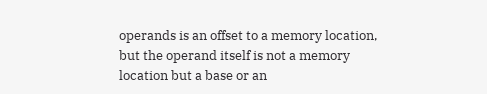operands is an offset to a memory location, but the operand itself is not a memory location but a base or an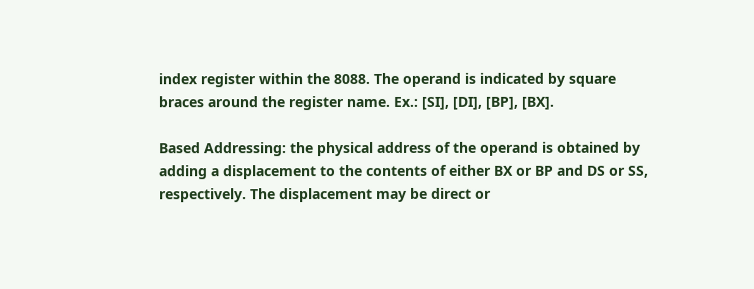index register within the 8088. The operand is indicated by square braces around the register name. Ex.: [SI], [DI], [BP], [BX].

Based Addressing: the physical address of the operand is obtained by adding a displacement to the contents of either BX or BP and DS or SS, respectively. The displacement may be direct or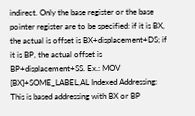indirect. Only the base register or the base pointer register are to be specified: if it is BX, the actual is offset is BX+displacement+DS; if it is BP, the actual offset is BP+displacement+SS. Ex.: MOV [BX]+SOME_LABEL,AL Indexed Addressing: This is based addressing with BX or BP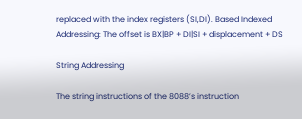replaced with the index registers (SI,DI). Based Indexed Addressing: The offset is BX|BP + DI|SI + displacement + DS

String Addressing

The string instructions of the 8088’s instruction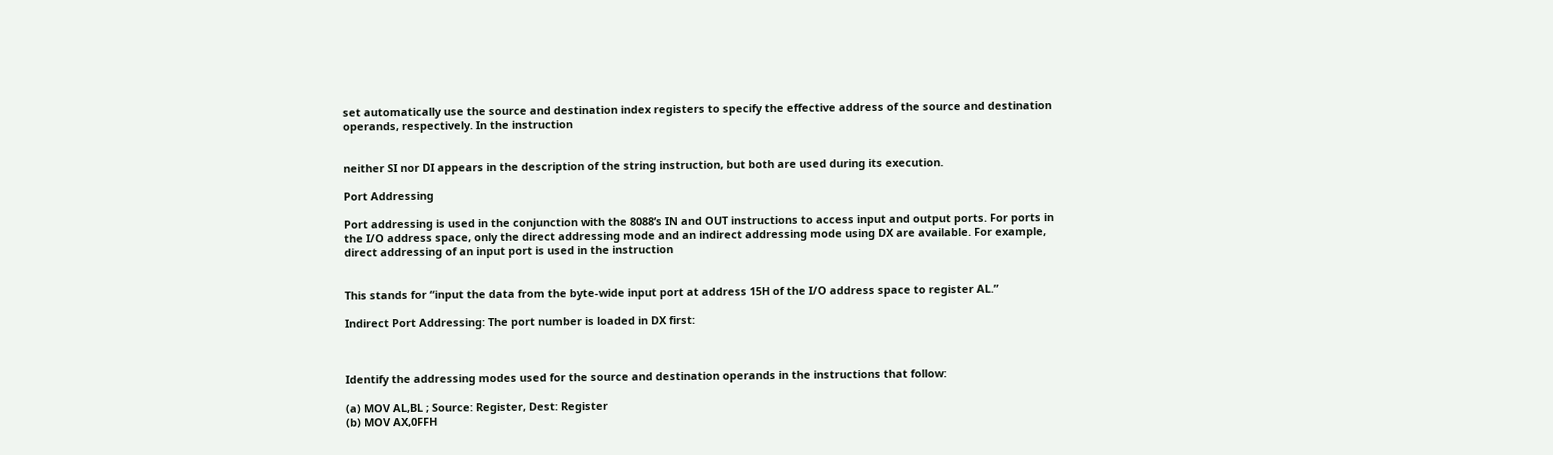set automatically use the source and destination index registers to specify the effective address of the source and destination operands, respectively. In the instruction


neither SI nor DI appears in the description of the string instruction, but both are used during its execution.

Port Addressing

Port addressing is used in the conjunction with the 8088’s IN and OUT instructions to access input and output ports. For ports in the I/O address space, only the direct addressing mode and an indirect addressing mode using DX are available. For example, direct addressing of an input port is used in the instruction


This stands for “input the data from the byte-wide input port at address 15H of the I/O address space to register AL.”

Indirect Port Addressing: The port number is loaded in DX first:



Identify the addressing modes used for the source and destination operands in the instructions that follow:

(a) MOV AL,BL ; Source: Register, Dest: Register
(b) MOV AX,0FFH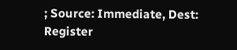; Source: Immediate, Dest: Register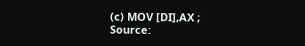(c) MOV [DI],AX ; Source: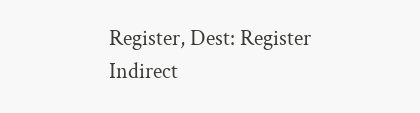Register, Dest: Register Indirect